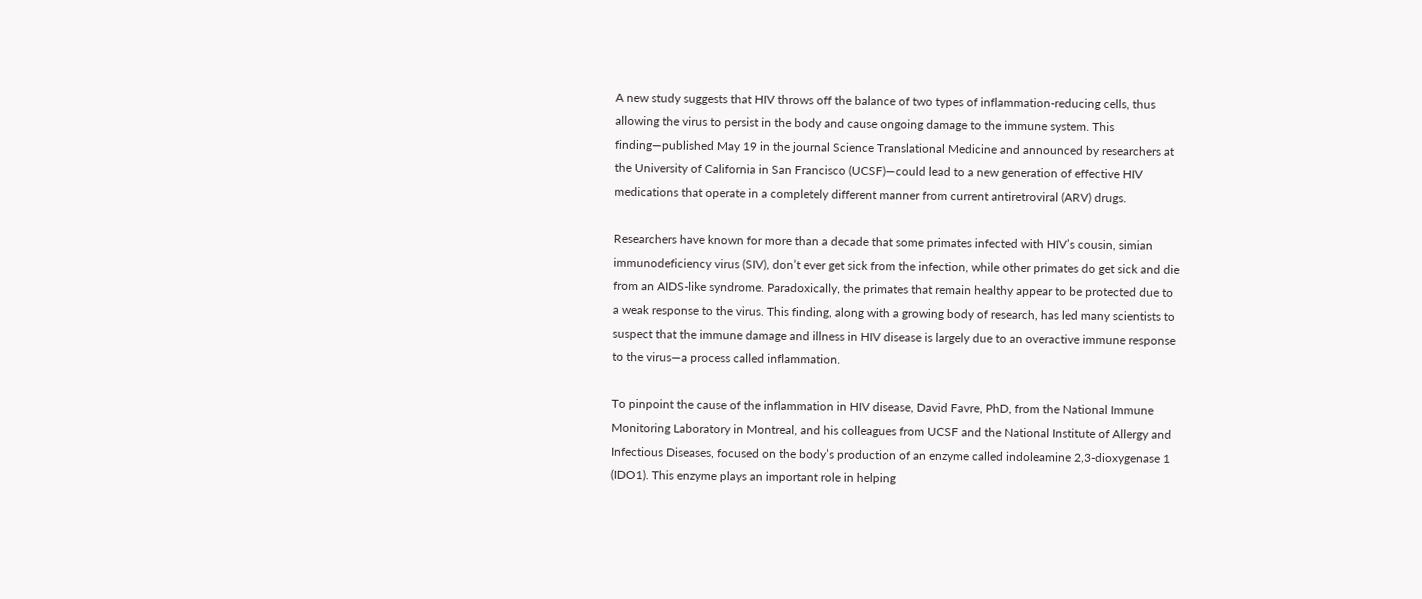A new study suggests that HIV throws off the balance of two types of inflammation-reducing cells, thus allowing the virus to persist in the body and cause ongoing damage to the immune system. This finding—published May 19 in the journal Science Translational Medicine and announced by researchers at the University of California in San Francisco (UCSF)—could lead to a new generation of effective HIV medications that operate in a completely different manner from current antiretroviral (ARV) drugs.

Researchers have known for more than a decade that some primates infected with HIV’s cousin, simian immunodeficiency virus (SIV), don’t ever get sick from the infection, while other primates do get sick and die from an AIDS-like syndrome. Paradoxically, the primates that remain healthy appear to be protected due to a weak response to the virus. This finding, along with a growing body of research, has led many scientists to suspect that the immune damage and illness in HIV disease is largely due to an overactive immune response to the virus—a process called inflammation.

To pinpoint the cause of the inflammation in HIV disease, David Favre, PhD, from the National Immune Monitoring Laboratory in Montreal, and his colleagues from UCSF and the National Institute of Allergy and Infectious Diseases, focused on the body’s production of an enzyme called indoleamine 2,3-dioxygenase 1 (IDO1). This enzyme plays an important role in helping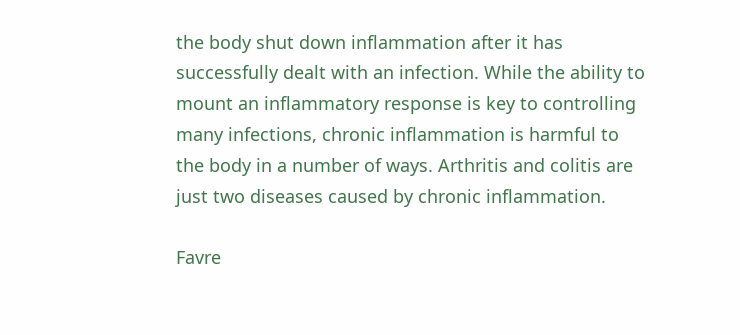the body shut down inflammation after it has successfully dealt with an infection. While the ability to mount an inflammatory response is key to controlling many infections, chronic inflammation is harmful to the body in a number of ways. Arthritis and colitis are just two diseases caused by chronic inflammation.

Favre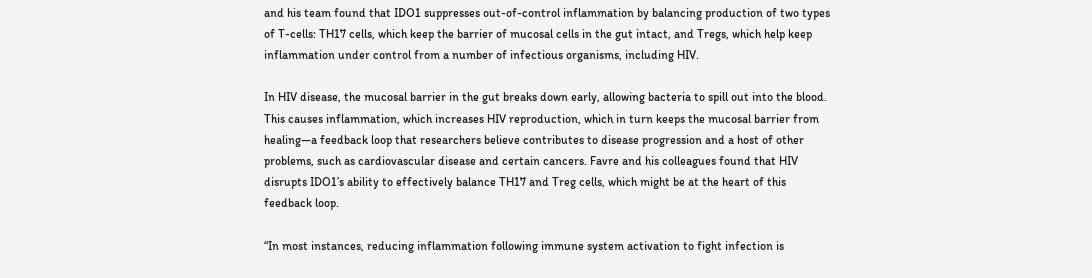and his team found that IDO1 suppresses out-of-control inflammation by balancing production of two types of T-cells: TH17 cells, which keep the barrier of mucosal cells in the gut intact, and Tregs, which help keep inflammation under control from a number of infectious organisms, including HIV.

In HIV disease, the mucosal barrier in the gut breaks down early, allowing bacteria to spill out into the blood. This causes inflammation, which increases HIV reproduction, which in turn keeps the mucosal barrier from healing—a feedback loop that researchers believe contributes to disease progression and a host of other problems, such as cardiovascular disease and certain cancers. Favre and his colleagues found that HIV disrupts IDO1’s ability to effectively balance TH17 and Treg cells, which might be at the heart of this feedback loop.

“In most instances, reducing inflammation following immune system activation to fight infection is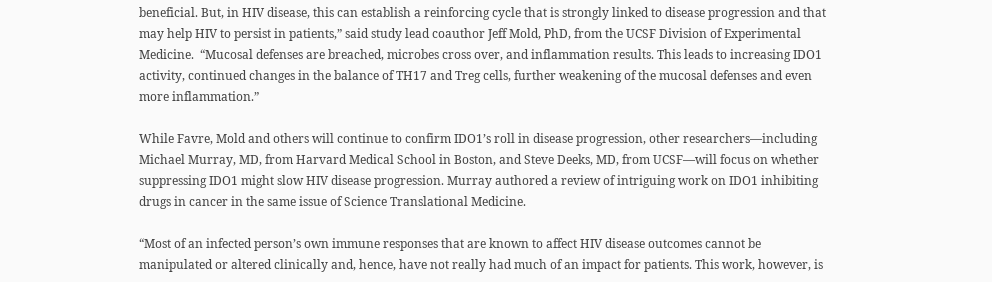beneficial. But, in HIV disease, this can establish a reinforcing cycle that is strongly linked to disease progression and that may help HIV to persist in patients,” said study lead coauthor Jeff Mold, PhD, from the UCSF Division of Experimental Medicine.  “Mucosal defenses are breached, microbes cross over, and inflammation results. This leads to increasing IDO1 activity, continued changes in the balance of TH17 and Treg cells, further weakening of the mucosal defenses and even more inflammation.”

While Favre, Mold and others will continue to confirm IDO1’s roll in disease progression, other researchers—including Michael Murray, MD, from Harvard Medical School in Boston, and Steve Deeks, MD, from UCSF—will focus on whether suppressing IDO1 might slow HIV disease progression. Murray authored a review of intriguing work on IDO1 inhibiting drugs in cancer in the same issue of Science Translational Medicine.

“Most of an infected person’s own immune responses that are known to affect HIV disease outcomes cannot be manipulated or altered clinically and, hence, have not really had much of an impact for patients. This work, however, is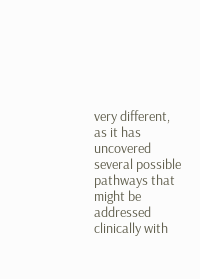very different, as it has uncovered several possible pathways that might be addressed clinically with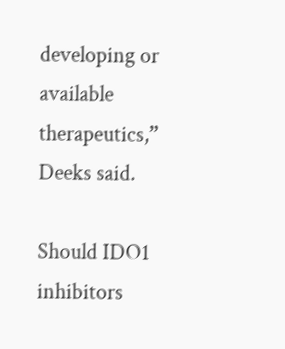developing or available therapeutics,” Deeks said.

Should IDO1 inhibitors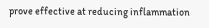prove effective at reducing inflammation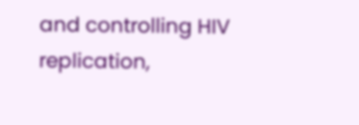and controlling HIV replication,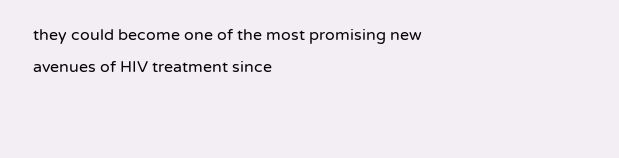they could become one of the most promising new avenues of HIV treatment since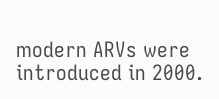modern ARVs were introduced in 2000.